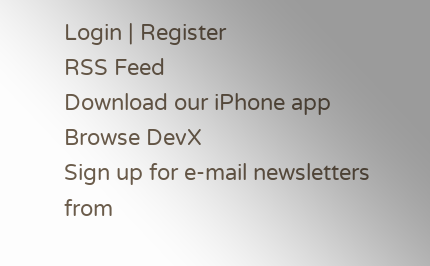Login | Register
RSS Feed
Download our iPhone app
Browse DevX
Sign up for e-mail newsletters from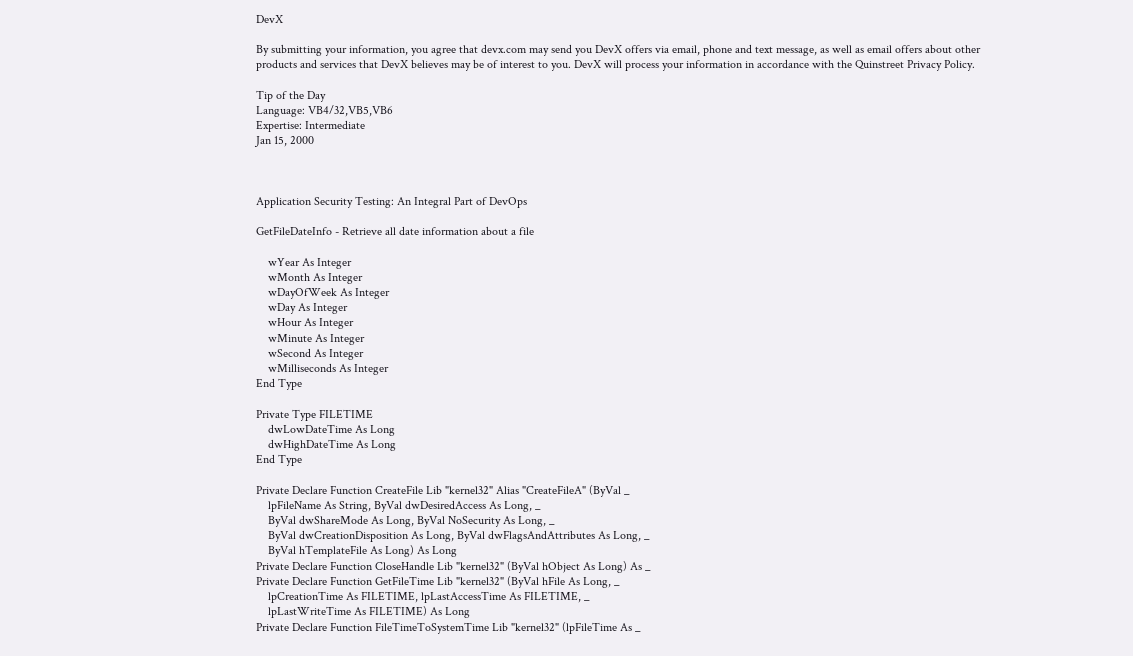DevX

By submitting your information, you agree that devx.com may send you DevX offers via email, phone and text message, as well as email offers about other products and services that DevX believes may be of interest to you. DevX will process your information in accordance with the Quinstreet Privacy Policy.

Tip of the Day
Language: VB4/32,VB5,VB6
Expertise: Intermediate
Jan 15, 2000



Application Security Testing: An Integral Part of DevOps

GetFileDateInfo - Retrieve all date information about a file

    wYear As Integer
    wMonth As Integer
    wDayOfWeek As Integer
    wDay As Integer
    wHour As Integer
    wMinute As Integer
    wSecond As Integer
    wMilliseconds As Integer
End Type

Private Type FILETIME
    dwLowDateTime As Long
    dwHighDateTime As Long
End Type

Private Declare Function CreateFile Lib "kernel32" Alias "CreateFileA" (ByVal _
    lpFileName As String, ByVal dwDesiredAccess As Long, _
    ByVal dwShareMode As Long, ByVal NoSecurity As Long, _
    ByVal dwCreationDisposition As Long, ByVal dwFlagsAndAttributes As Long, _
    ByVal hTemplateFile As Long) As Long
Private Declare Function CloseHandle Lib "kernel32" (ByVal hObject As Long) As _
Private Declare Function GetFileTime Lib "kernel32" (ByVal hFile As Long, _
    lpCreationTime As FILETIME, lpLastAccessTime As FILETIME, _
    lpLastWriteTime As FILETIME) As Long
Private Declare Function FileTimeToSystemTime Lib "kernel32" (lpFileTime As _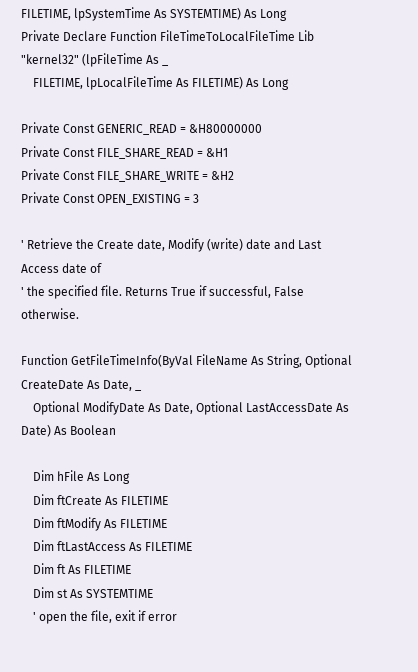FILETIME, lpSystemTime As SYSTEMTIME) As Long
Private Declare Function FileTimeToLocalFileTime Lib "kernel32" (lpFileTime As _
    FILETIME, lpLocalFileTime As FILETIME) As Long

Private Const GENERIC_READ = &H80000000
Private Const FILE_SHARE_READ = &H1
Private Const FILE_SHARE_WRITE = &H2
Private Const OPEN_EXISTING = 3

' Retrieve the Create date, Modify (write) date and Last Access date of
' the specified file. Returns True if successful, False otherwise.

Function GetFileTimeInfo(ByVal FileName As String, Optional CreateDate As Date, _
    Optional ModifyDate As Date, Optional LastAccessDate As Date) As Boolean

    Dim hFile As Long
    Dim ftCreate As FILETIME
    Dim ftModify As FILETIME
    Dim ftLastAccess As FILETIME
    Dim ft As FILETIME
    Dim st As SYSTEMTIME
    ' open the file, exit if error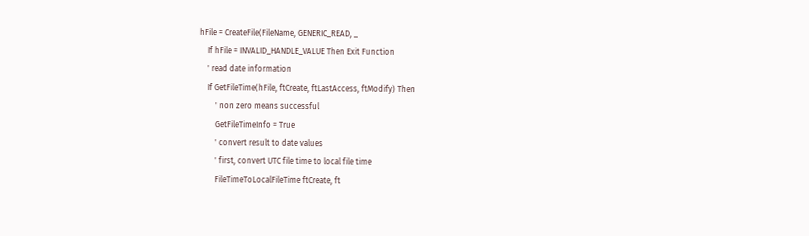hFile = CreateFile(FileName, GENERIC_READ, _
    If hFile = INVALID_HANDLE_VALUE Then Exit Function
    ' read date information
    If GetFileTime(hFile, ftCreate, ftLastAccess, ftModify) Then
        ' non zero means successful
        GetFileTimeInfo = True
        ' convert result to date values
        ' first, convert UTC file time to local file time
        FileTimeToLocalFileTime ftCreate, ft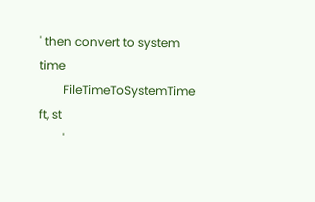' then convert to system time
        FileTimeToSystemTime ft, st
        '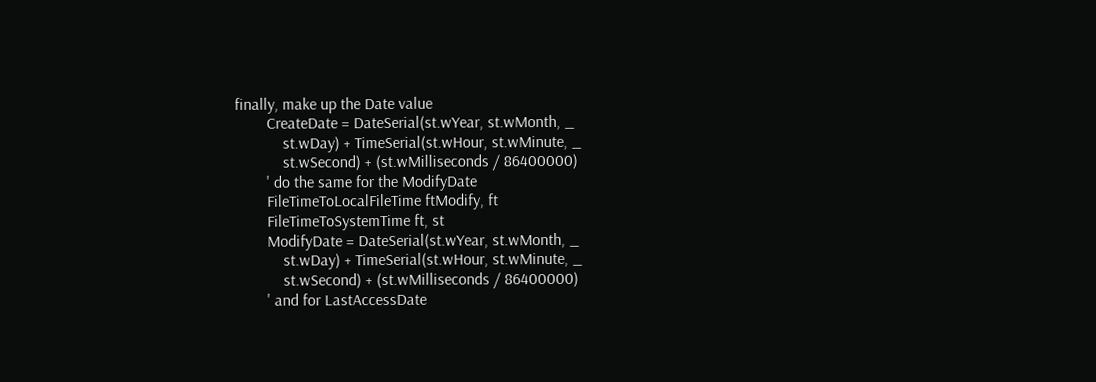finally, make up the Date value
        CreateDate = DateSerial(st.wYear, st.wMonth, _
            st.wDay) + TimeSerial(st.wHour, st.wMinute, _
            st.wSecond) + (st.wMilliseconds / 86400000)
        ' do the same for the ModifyDate
        FileTimeToLocalFileTime ftModify, ft
        FileTimeToSystemTime ft, st
        ModifyDate = DateSerial(st.wYear, st.wMonth, _
            st.wDay) + TimeSerial(st.wHour, st.wMinute, _
            st.wSecond) + (st.wMilliseconds / 86400000)
        ' and for LastAccessDate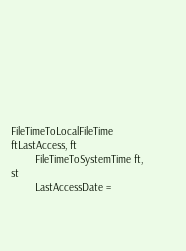FileTimeToLocalFileTime ftLastAccess, ft
        FileTimeToSystemTime ft, st
        LastAccessDate =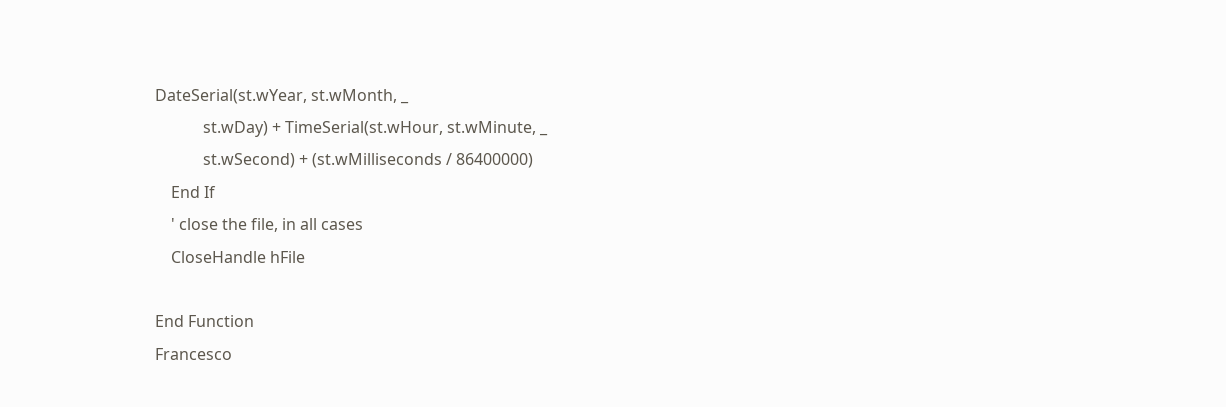DateSerial(st.wYear, st.wMonth, _
            st.wDay) + TimeSerial(st.wHour, st.wMinute, _
            st.wSecond) + (st.wMilliseconds / 86400000)
    End If
    ' close the file, in all cases
    CloseHandle hFile

End Function
Francesco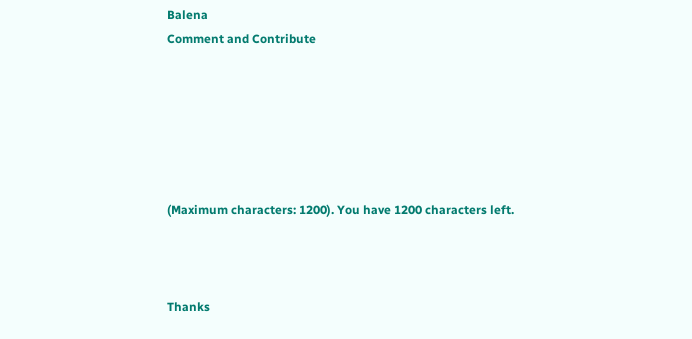Balena
Comment and Contribute






(Maximum characters: 1200). You have 1200 characters left.



Thanks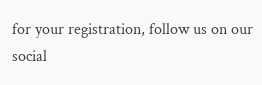for your registration, follow us on our social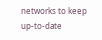networks to keep up-to-date